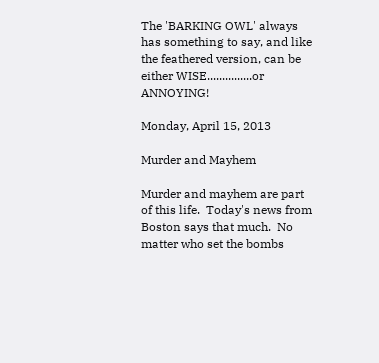The 'BARKING OWL' always has something to say, and like the feathered version, can be either WISE...............or ANNOYING!

Monday, April 15, 2013

Murder and Mayhem

Murder and mayhem are part of this life.  Today's news from Boston says that much.  No matter who set the bombs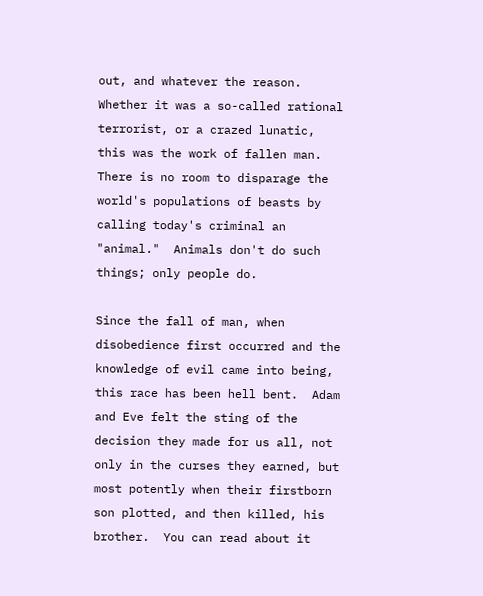out, and whatever the reason.  Whether it was a so-called rational terrorist, or a crazed lunatic, this was the work of fallen man.  There is no room to disparage the world's populations of beasts by calling today's criminal an "animal."  Animals don't do such things; only people do.

Since the fall of man, when disobedience first occurred and the knowledge of evil came into being, this race has been hell bent.  Adam and Eve felt the sting of the decision they made for us all, not only in the curses they earned, but most potently when their firstborn son plotted, and then killed, his brother.  You can read about it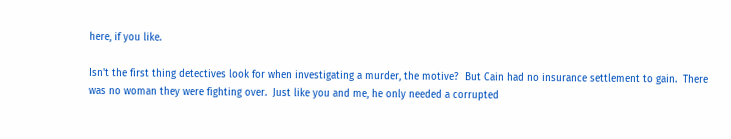here, if you like.

Isn't the first thing detectives look for when investigating a murder, the motive?  But Cain had no insurance settlement to gain.  There was no woman they were fighting over.  Just like you and me, he only needed a corrupted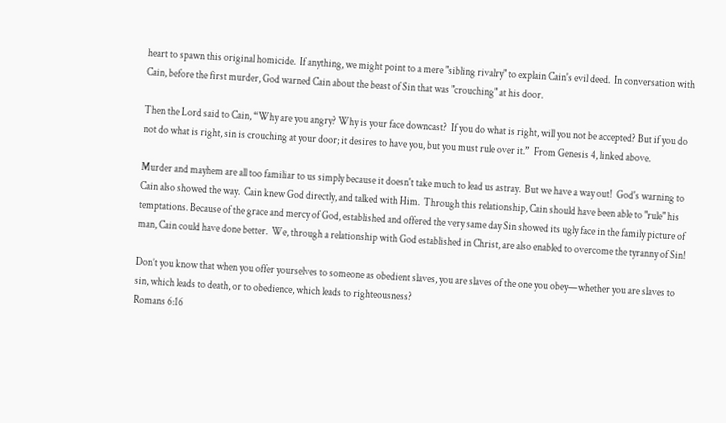heart to spawn this original homicide.  If anything, we might point to a mere "sibling rivalry" to explain Cain's evil deed.  In conversation with Cain, before the first murder, God warned Cain about the beast of Sin that was "crouching" at his door.

Then the Lord said to Cain, “Why are you angry? Why is your face downcast?  If you do what is right, will you not be accepted? But if you do not do what is right, sin is crouching at your door; it desires to have you, but you must rule over it.”  From Genesis 4, linked above.

Murder and mayhem are all too familiar to us simply because it doesn't take much to lead us astray.  But we have a way out!  God's warning to Cain also showed the way.  Cain knew God directly, and talked with Him.  Through this relationship, Cain should have been able to "rule" his temptations. Because of the grace and mercy of God, established and offered the very same day Sin showed its ugly face in the family picture of man, Cain could have done better.  We, through a relationship with God established in Christ, are also enabled to overcome the tyranny of Sin!

Don’t you know that when you offer yourselves to someone as obedient slaves, you are slaves of the one you obey—whether you are slaves to sin, which leads to death, or to obedience, which leads to righteousness?
Romans 6:16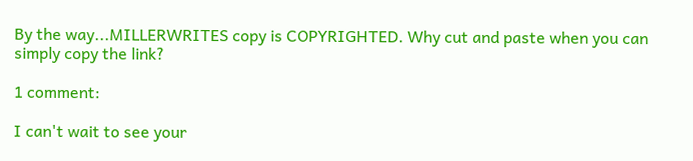By the way...MILLERWRITES copy is COPYRIGHTED. Why cut and paste when you can simply copy the link?

1 comment:

I can't wait to see your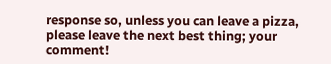response so, unless you can leave a pizza, please leave the next best thing; your comment!